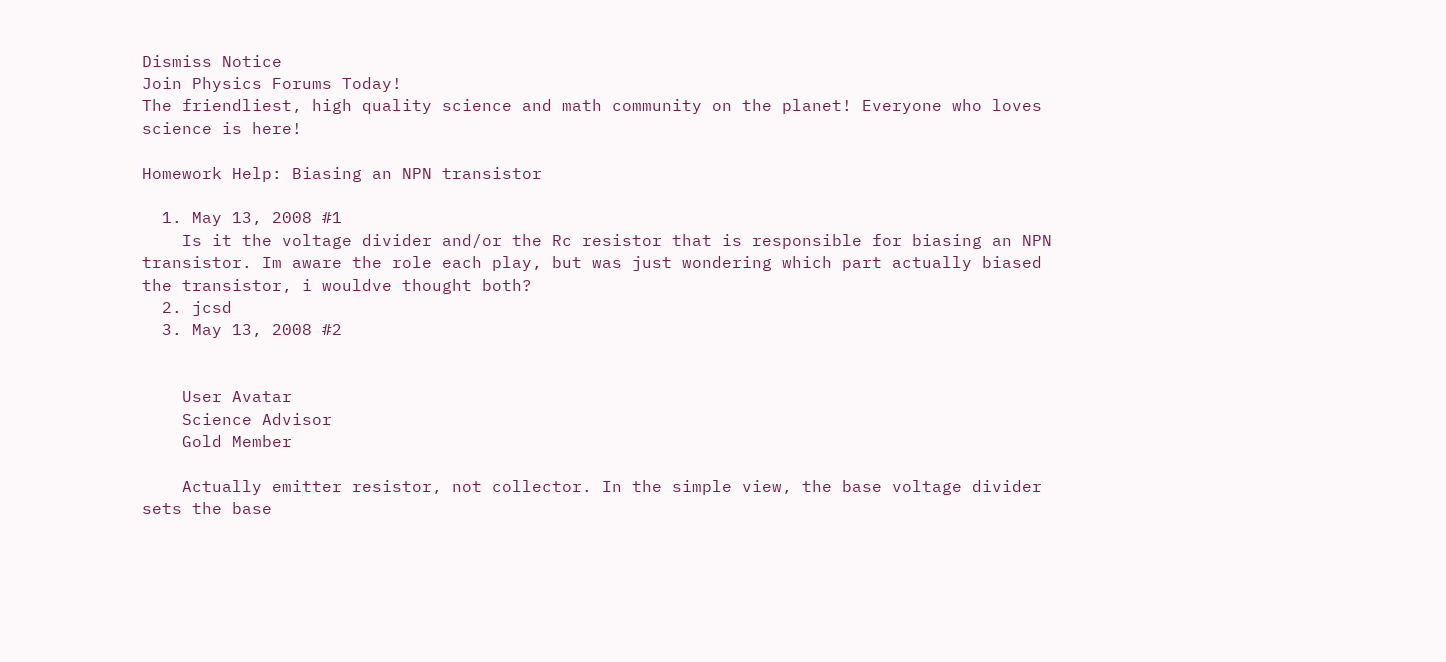Dismiss Notice
Join Physics Forums Today!
The friendliest, high quality science and math community on the planet! Everyone who loves science is here!

Homework Help: Biasing an NPN transistor

  1. May 13, 2008 #1
    Is it the voltage divider and/or the Rc resistor that is responsible for biasing an NPN transistor. Im aware the role each play, but was just wondering which part actually biased the transistor, i wouldve thought both?
  2. jcsd
  3. May 13, 2008 #2


    User Avatar
    Science Advisor
    Gold Member

    Actually emitter resistor, not collector. In the simple view, the base voltage divider sets the base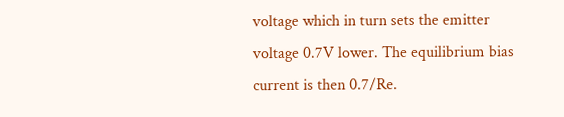voltage which in turn sets the emitter voltage 0.7V lower. The equilibrium bias current is then 0.7/Re.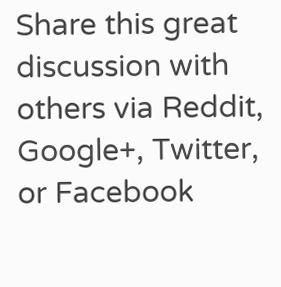Share this great discussion with others via Reddit, Google+, Twitter, or Facebook